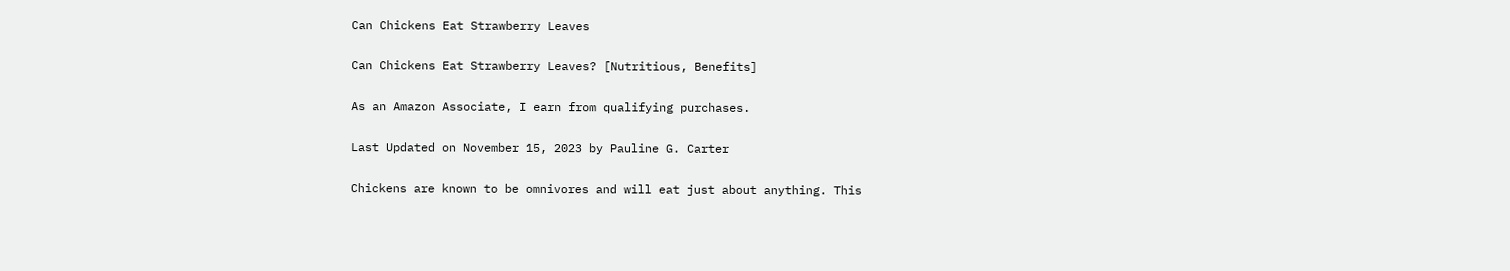Can Chickens Eat Strawberry Leaves

Can Chickens Eat Strawberry Leaves? [Nutritious, Benefits]

As an Amazon Associate, I earn from qualifying purchases.

Last Updated on November 15, 2023 by Pauline G. Carter

Chickens are known to be omnivores and will eat just about anything. This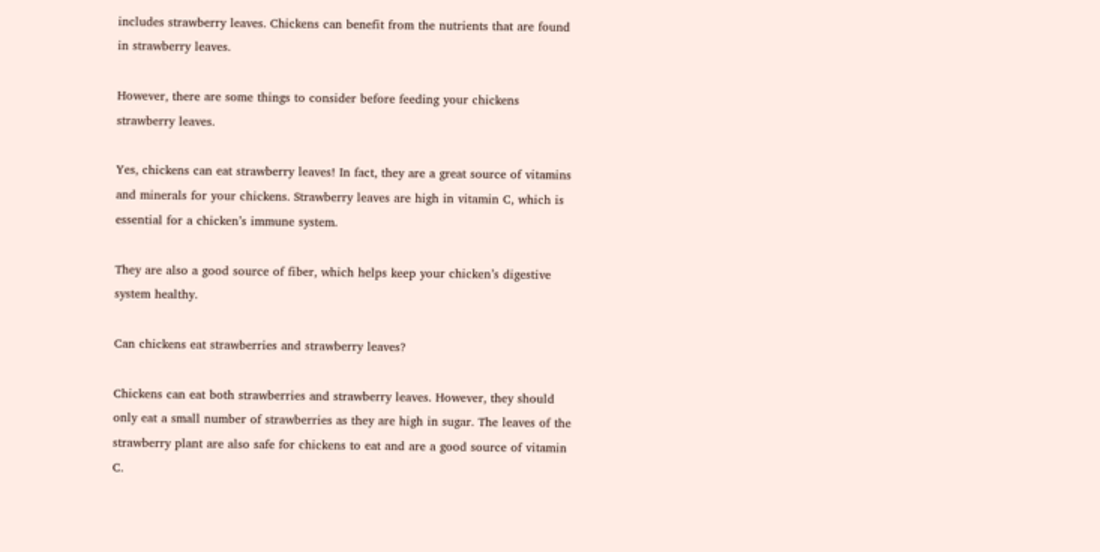includes strawberry leaves. Chickens can benefit from the nutrients that are found in strawberry leaves.

However, there are some things to consider before feeding your chickens strawberry leaves.

Yes, chickens can eat strawberry leaves! In fact, they are a great source of vitamins and minerals for your chickens. Strawberry leaves are high in vitamin C, which is essential for a chicken’s immune system.

They are also a good source of fiber, which helps keep your chicken’s digestive system healthy.

Can chickens eat strawberries and strawberry leaves?

Chickens can eat both strawberries and strawberry leaves. However, they should only eat a small number of strawberries as they are high in sugar. The leaves of the strawberry plant are also safe for chickens to eat and are a good source of vitamin C.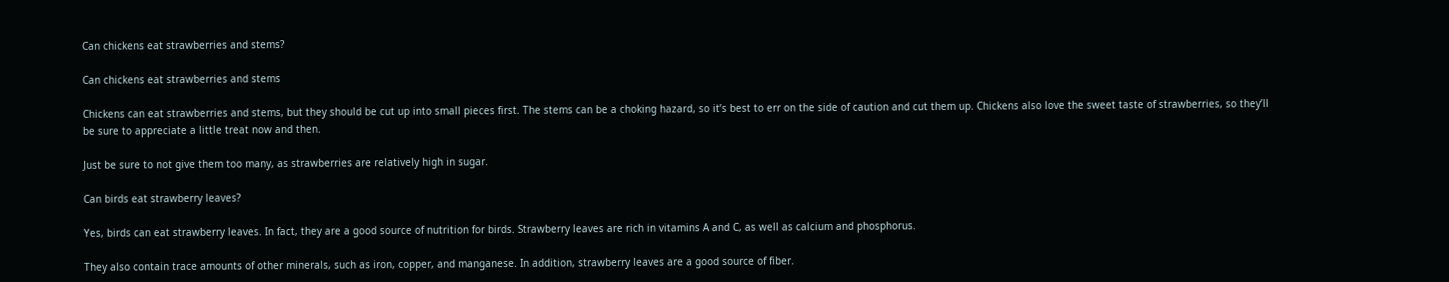Can chickens eat strawberries and stems?

Can chickens eat strawberries and stems

Chickens can eat strawberries and stems, but they should be cut up into small pieces first. The stems can be a choking hazard, so it’s best to err on the side of caution and cut them up. Chickens also love the sweet taste of strawberries, so they’ll be sure to appreciate a little treat now and then.

Just be sure to not give them too many, as strawberries are relatively high in sugar.

Can birds eat strawberry leaves?

Yes, birds can eat strawberry leaves. In fact, they are a good source of nutrition for birds. Strawberry leaves are rich in vitamins A and C, as well as calcium and phosphorus.

They also contain trace amounts of other minerals, such as iron, copper, and manganese. In addition, strawberry leaves are a good source of fiber.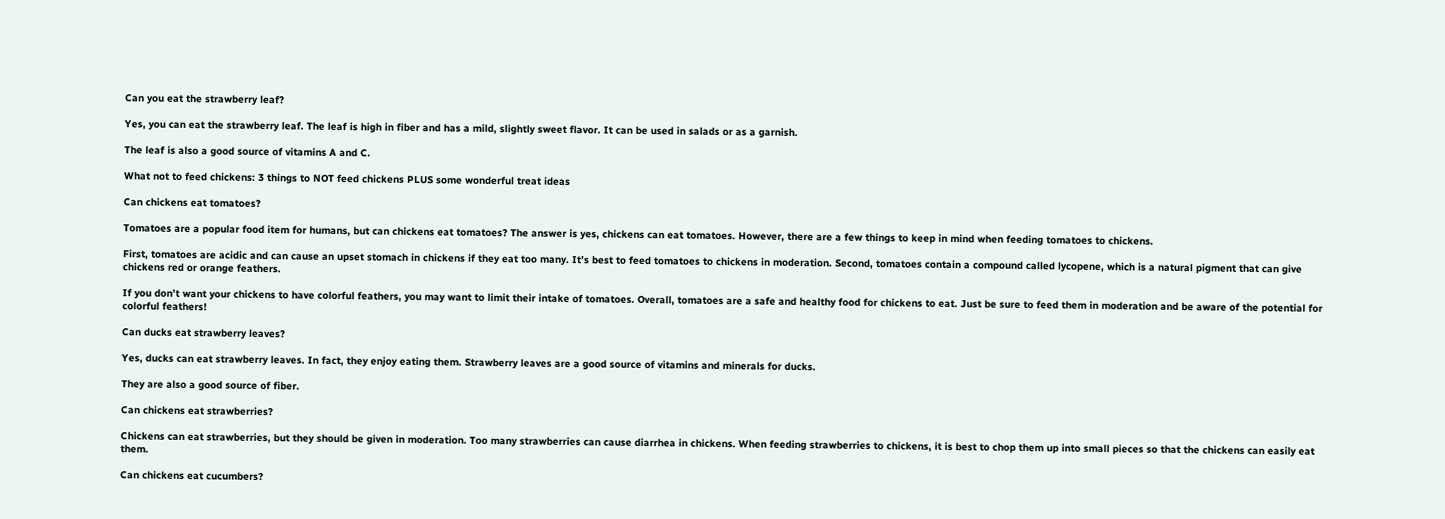Can you eat the strawberry leaf?

Yes, you can eat the strawberry leaf. The leaf is high in fiber and has a mild, slightly sweet flavor. It can be used in salads or as a garnish.

The leaf is also a good source of vitamins A and C.

What not to feed chickens: 3 things to NOT feed chickens PLUS some wonderful treat ideas

Can chickens eat tomatoes?

Tomatoes are a popular food item for humans, but can chickens eat tomatoes? The answer is yes, chickens can eat tomatoes. However, there are a few things to keep in mind when feeding tomatoes to chickens.

First, tomatoes are acidic and can cause an upset stomach in chickens if they eat too many. It’s best to feed tomatoes to chickens in moderation. Second, tomatoes contain a compound called lycopene, which is a natural pigment that can give chickens red or orange feathers.

If you don’t want your chickens to have colorful feathers, you may want to limit their intake of tomatoes. Overall, tomatoes are a safe and healthy food for chickens to eat. Just be sure to feed them in moderation and be aware of the potential for colorful feathers!

Can ducks eat strawberry leaves?

Yes, ducks can eat strawberry leaves. In fact, they enjoy eating them. Strawberry leaves are a good source of vitamins and minerals for ducks.

They are also a good source of fiber.

Can chickens eat strawberries?

Chickens can eat strawberries, but they should be given in moderation. Too many strawberries can cause diarrhea in chickens. When feeding strawberries to chickens, it is best to chop them up into small pieces so that the chickens can easily eat them.

Can chickens eat cucumbers?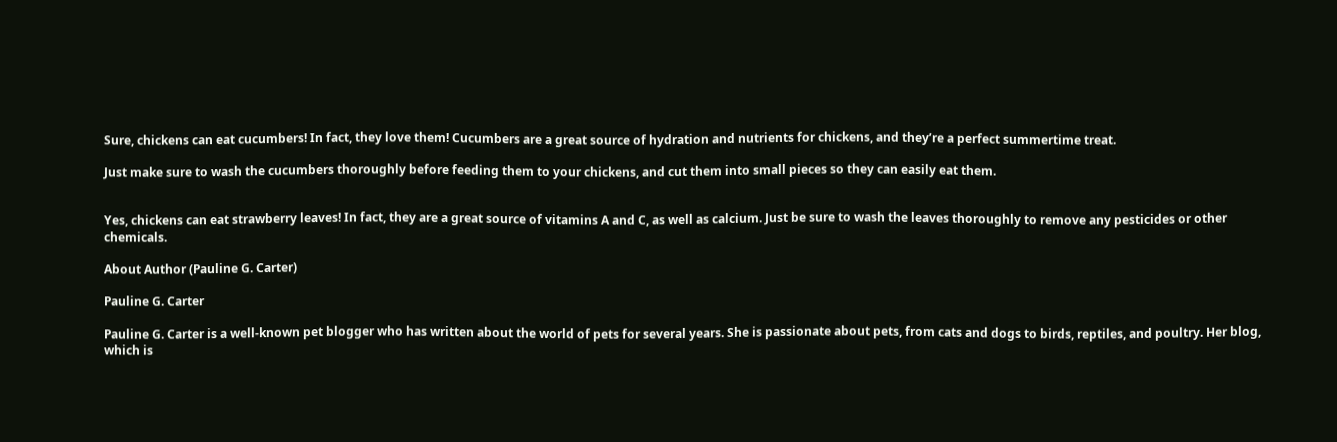Sure, chickens can eat cucumbers! In fact, they love them! Cucumbers are a great source of hydration and nutrients for chickens, and they’re a perfect summertime treat.

Just make sure to wash the cucumbers thoroughly before feeding them to your chickens, and cut them into small pieces so they can easily eat them.


Yes, chickens can eat strawberry leaves! In fact, they are a great source of vitamins A and C, as well as calcium. Just be sure to wash the leaves thoroughly to remove any pesticides or other chemicals.

About Author (Pauline G. Carter)

Pauline G. Carter

Pauline G. Carter is a well-known pet blogger who has written about the world of pets for several years. She is passionate about pets, from cats and dogs to birds, reptiles, and poultry. Her blog, which is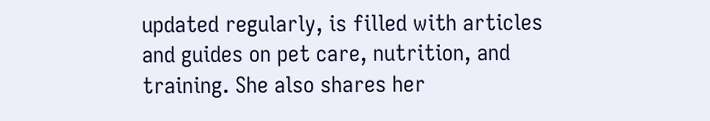updated regularly, is filled with articles and guides on pet care, nutrition, and training. She also shares her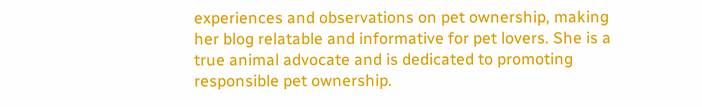experiences and observations on pet ownership, making her blog relatable and informative for pet lovers. She is a true animal advocate and is dedicated to promoting responsible pet ownership.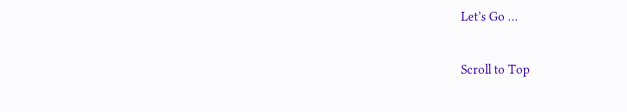Let’s Go …

Scroll to Top